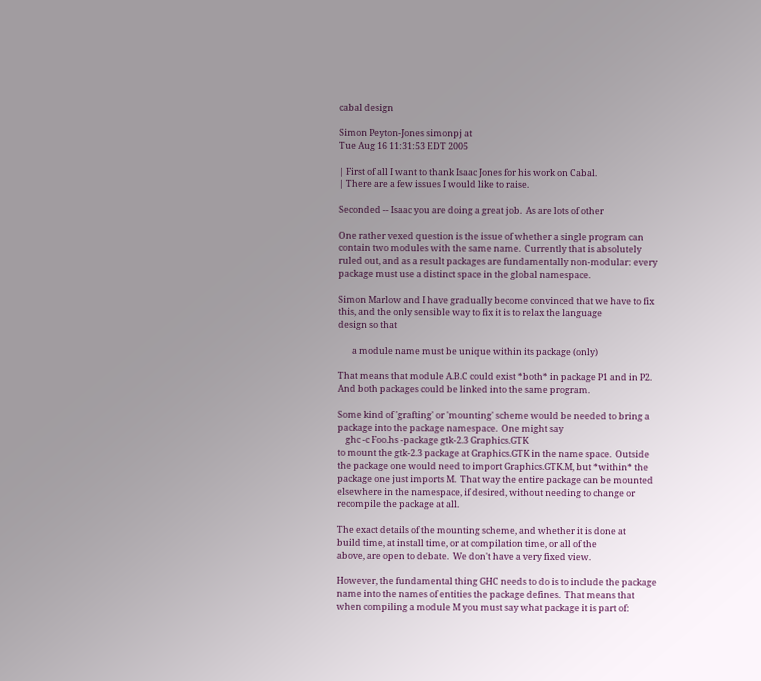cabal design

Simon Peyton-Jones simonpj at
Tue Aug 16 11:31:53 EDT 2005

| First of all I want to thank Isaac Jones for his work on Cabal.
| There are a few issues I would like to raise.

Seconded -- Isaac you are doing a great job.  As are lots of other

One rather vexed question is the issue of whether a single program can
contain two modules with the same name.  Currently that is absolutely
ruled out, and as a result packages are fundamentally non-modular: every
package must use a distinct space in the global namespace.

Simon Marlow and I have gradually become convinced that we have to fix
this, and the only sensible way to fix it is to relax the language
design so that

       a module name must be unique within its package (only)

That means that module A.B.C could exist *both* in package P1 and in P2.
And both packages could be linked into the same program.

Some kind of 'grafting' or 'mounting' scheme would be needed to bring a
package into the package namespace.  One might say
    ghc -c Foo.hs -package gtk-2.3 Graphics.GTK
to mount the gtk-2.3 package at Graphics.GTK in the name space.  Outside
the package one would need to import Graphics.GTK.M, but *within* the
package one just imports M.  That way the entire package can be mounted
elsewhere in the namespace, if desired, without needing to change or
recompile the package at all.

The exact details of the mounting scheme, and whether it is done at
build time, at install time, or at compilation time, or all of the
above, are open to debate.  We don't have a very fixed view.

However, the fundamental thing GHC needs to do is to include the package
name into the names of entities the package defines.  That means that
when compiling a module M you must say what package it is part of: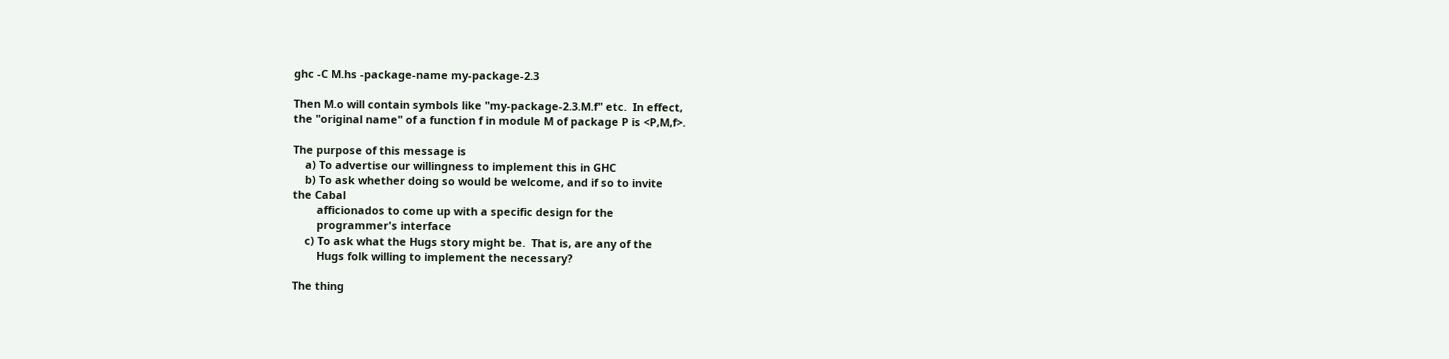ghc -C M.hs -package-name my-package-2.3

Then M.o will contain symbols like "my-package-2.3.M.f" etc.  In effect,
the "original name" of a function f in module M of package P is <P,M,f>.

The purpose of this message is
    a) To advertise our willingness to implement this in GHC
    b) To ask whether doing so would be welcome, and if so to invite
the Cabal
        afficionados to come up with a specific design for the
        programmer's interface
    c) To ask what the Hugs story might be.  That is, are any of the
        Hugs folk willing to implement the necessary?

The thing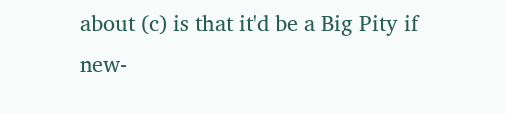about (c) is that it'd be a Big Pity if new-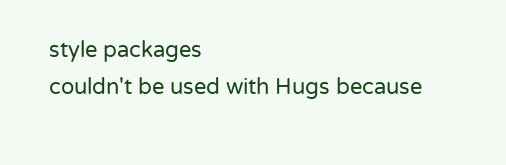style packages
couldn't be used with Hugs because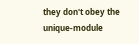they don't obey the unique-module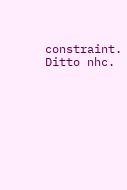constraint.  Ditto nhc.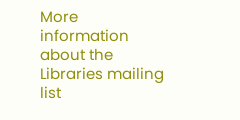More information about the Libraries mailing list